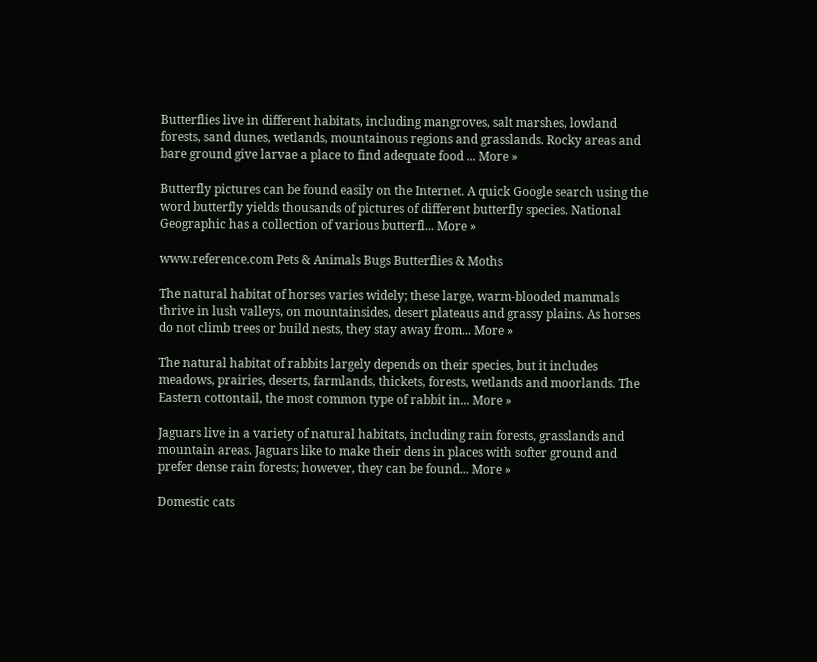Butterflies live in different habitats, including mangroves, salt marshes, lowland forests, sand dunes, wetlands, mountainous regions and grasslands. Rocky areas and bare ground give larvae a place to find adequate food ... More »

Butterfly pictures can be found easily on the Internet. A quick Google search using the word butterfly yields thousands of pictures of different butterfly species. National Geographic has a collection of various butterfl... More »

www.reference.com Pets & Animals Bugs Butterflies & Moths

The natural habitat of horses varies widely; these large, warm-blooded mammals thrive in lush valleys, on mountainsides, desert plateaus and grassy plains. As horses do not climb trees or build nests, they stay away from... More »

The natural habitat of rabbits largely depends on their species, but it includes meadows, prairies, deserts, farmlands, thickets, forests, wetlands and moorlands. The Eastern cottontail, the most common type of rabbit in... More »

Jaguars live in a variety of natural habitats, including rain forests, grasslands and mountain areas. Jaguars like to make their dens in places with softer ground and prefer dense rain forests; however, they can be found... More »

Domestic cats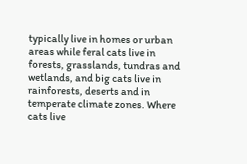typically live in homes or urban areas while feral cats live in forests, grasslands, tundras and wetlands, and big cats live in rainforests, deserts and in temperate climate zones. Where cats live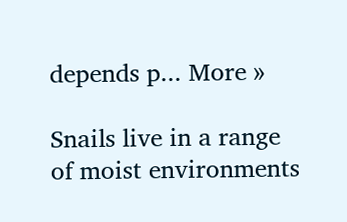depends p... More »

Snails live in a range of moist environments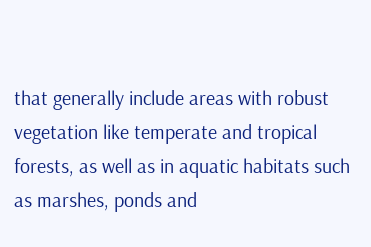that generally include areas with robust vegetation like temperate and tropical forests, as well as in aquatic habitats such as marshes, ponds and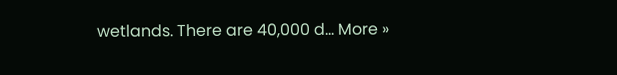wetlands. There are 40,000 d... More »